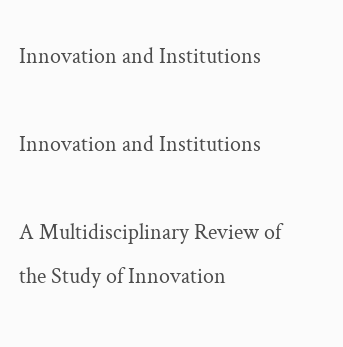Innovation and Institutions

Innovation and Institutions

A Multidisciplinary Review of the Study of Innovation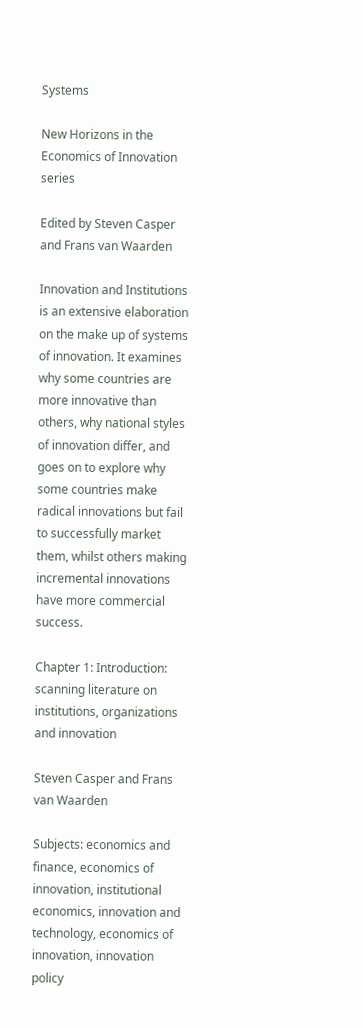Systems

New Horizons in the Economics of Innovation series

Edited by Steven Casper and Frans van Waarden

Innovation and Institutions is an extensive elaboration on the make up of systems of innovation. It examines why some countries are more innovative than others, why national styles of innovation differ, and goes on to explore why some countries make radical innovations but fail to successfully market them, whilst others making incremental innovations have more commercial success.

Chapter 1: Introduction: scanning literature on institutions, organizations and innovation

Steven Casper and Frans van Waarden

Subjects: economics and finance, economics of innovation, institutional economics, innovation and technology, economics of innovation, innovation policy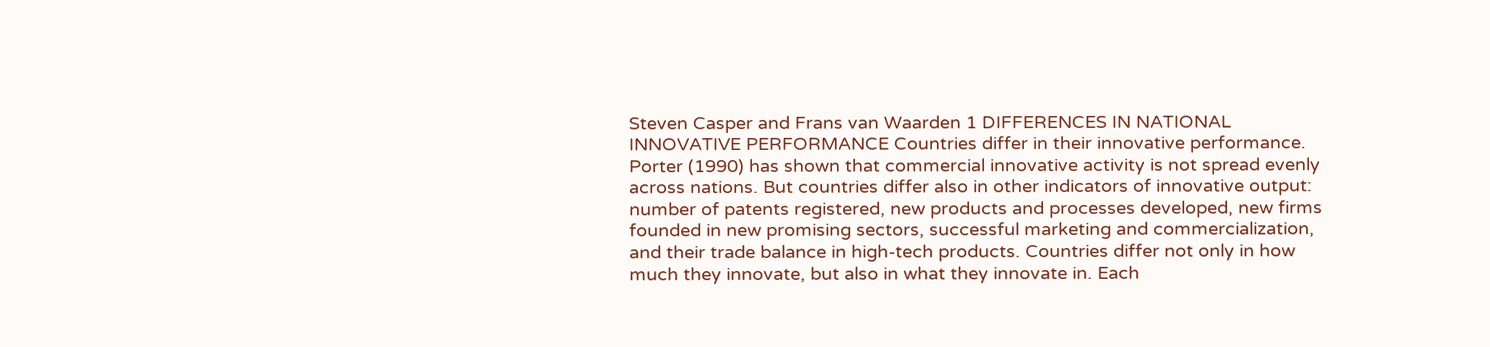Steven Casper and Frans van Waarden 1 DIFFERENCES IN NATIONAL INNOVATIVE PERFORMANCE Countries differ in their innovative performance. Porter (1990) has shown that commercial innovative activity is not spread evenly across nations. But countries differ also in other indicators of innovative output: number of patents registered, new products and processes developed, new firms founded in new promising sectors, successful marketing and commercialization, and their trade balance in high-tech products. Countries differ not only in how much they innovate, but also in what they innovate in. Each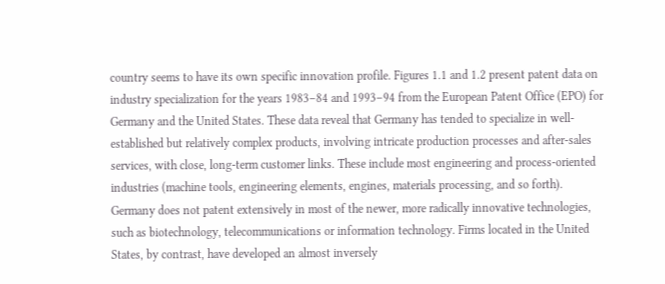country seems to have its own specific innovation profile. Figures 1.1 and 1.2 present patent data on industry specialization for the years 1983–84 and 1993–94 from the European Patent Office (EPO) for Germany and the United States. These data reveal that Germany has tended to specialize in well-established but relatively complex products, involving intricate production processes and after-sales services, with close, long-term customer links. These include most engineering and process-oriented industries (machine tools, engineering elements, engines, materials processing, and so forth). Germany does not patent extensively in most of the newer, more radically innovative technologies, such as biotechnology, telecommunications or information technology. Firms located in the United States, by contrast, have developed an almost inversely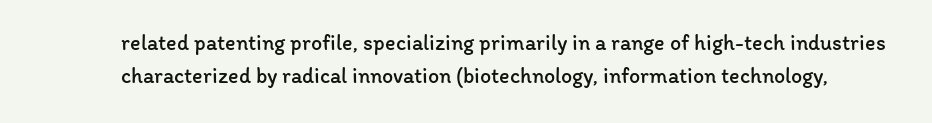related patenting profile, specializing primarily in a range of high-tech industries characterized by radical innovation (biotechnology, information technology,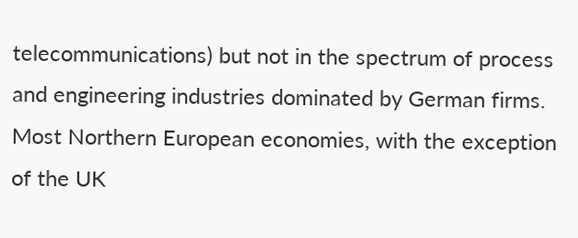telecommunications) but not in the spectrum of process and engineering industries dominated by German firms. Most Northern European economies, with the exception of the UK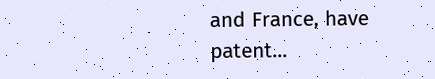and France, have patent...